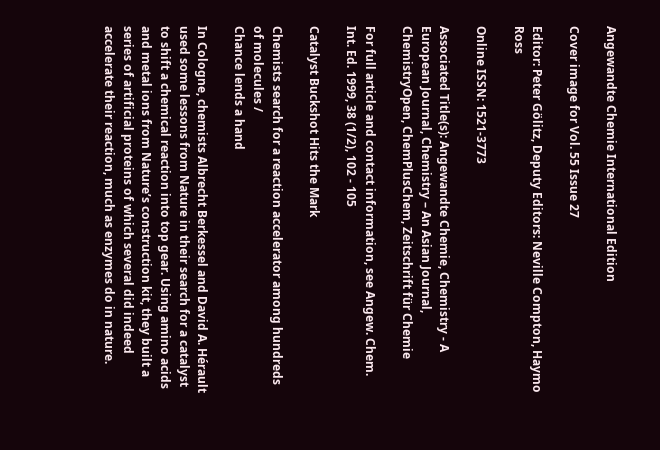Angewandte Chemie International Edition

Cover image for Vol. 55 Issue 27

Editor: Peter Gölitz, Deputy Editors: Neville Compton, Haymo Ross

Online ISSN: 1521-3773

Associated Title(s): Angewandte Chemie, Chemistry - A European Journal, Chemistry – An Asian Journal, ChemistryOpen, ChemPlusChem, Zeitschrift für Chemie

For full article and contact information, see Angew. Chem. Int. Ed. 1999, 38 (1/2), 102 - 105

Catalyst Buckshot Hits the Mark

Chemists search for a reaction accelerator among hundreds of molecules /
Chance lends a hand

In Cologne, chemists Albrecht Berkessel and David A. Hérault used some lessons from Nature in their search for a catalyst to shift a chemical reaction into top gear. Using amino acids and metal ions from Nature’s construction kit, they built a series of artificial proteins of which several did indeed accelerate their reaction, much as enzymes do in nature.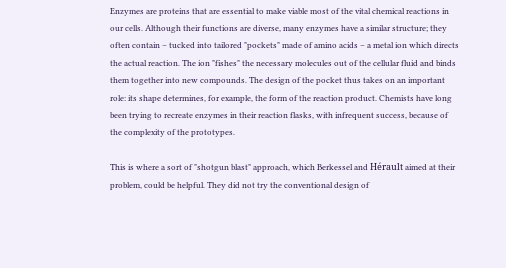Enzymes are proteins that are essential to make viable most of the vital chemical reactions in our cells. Although their functions are diverse, many enzymes have a similar structure; they often contain – tucked into tailored "pockets" made of amino acids – a metal ion which directs the actual reaction. The ion "fishes" the necessary molecules out of the cellular fluid and binds them together into new compounds. The design of the pocket thus takes on an important role: its shape determines, for example, the form of the reaction product. Chemists have long been trying to recreate enzymes in their reaction flasks, with infrequent success, because of the complexity of the prototypes.

This is where a sort of "shotgun blast" approach, which Berkessel and Hérault aimed at their problem, could be helpful. They did not try the conventional design of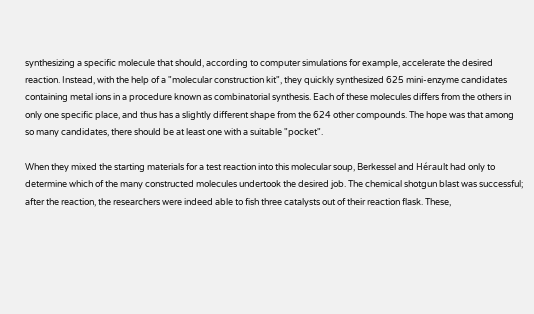synthesizing a specific molecule that should, according to computer simulations for example, accelerate the desired reaction. Instead, with the help of a "molecular construction kit", they quickly synthesized 625 mini-enzyme candidates containing metal ions in a procedure known as combinatorial synthesis. Each of these molecules differs from the others in only one specific place, and thus has a slightly different shape from the 624 other compounds. The hope was that among so many candidates, there should be at least one with a suitable "pocket".

When they mixed the starting materials for a test reaction into this molecular soup, Berkessel and Hérault had only to determine which of the many constructed molecules undertook the desired job. The chemical shotgun blast was successful; after the reaction, the researchers were indeed able to fish three catalysts out of their reaction flask. These,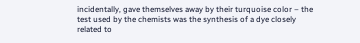incidentally, gave themselves away by their turquoise color – the test used by the chemists was the synthesis of a dye closely related to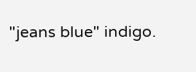"jeans blue" indigo.